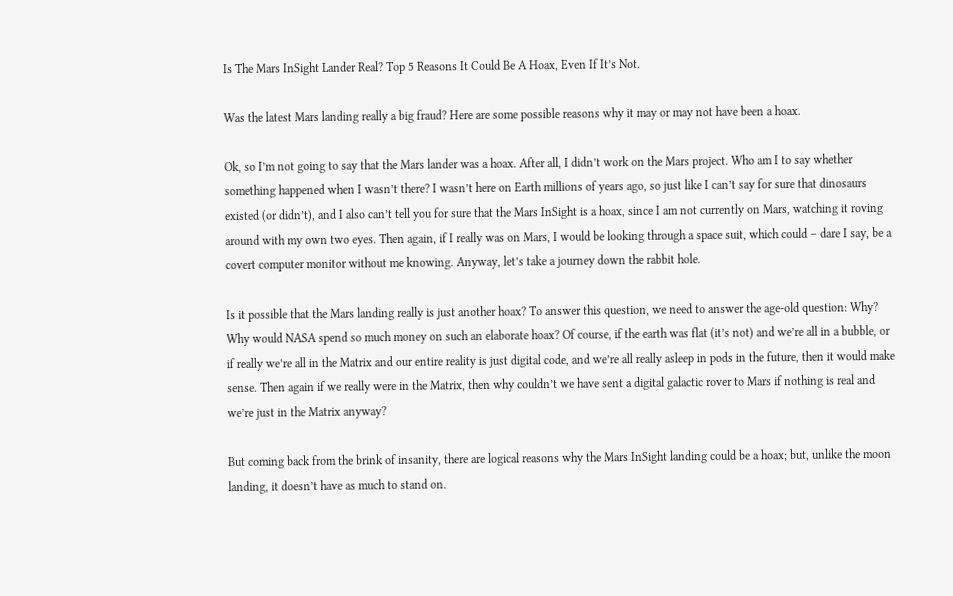Is The Mars InSight Lander Real? Top 5 Reasons It Could Be A Hoax, Even If It’s Not.

Was the latest Mars landing really a big fraud? Here are some possible reasons why it may or may not have been a hoax.

Ok, so I’m not going to say that the Mars lander was a hoax. After all, I didn’t work on the Mars project. Who am I to say whether something happened when I wasn’t there? I wasn’t here on Earth millions of years ago, so just like I can’t say for sure that dinosaurs existed (or didn’t), and I also can’t tell you for sure that the Mars InSight is a hoax, since I am not currently on Mars, watching it roving around with my own two eyes. Then again, if I really was on Mars, I would be looking through a space suit, which could – dare I say, be a covert computer monitor without me knowing. Anyway, let’s take a journey down the rabbit hole.

Is it possible that the Mars landing really is just another hoax? To answer this question, we need to answer the age-old question: Why? Why would NASA spend so much money on such an elaborate hoax? Of course, if the earth was flat (it’s not) and we’re all in a bubble, or if really we’re all in the Matrix and our entire reality is just digital code, and we’re all really asleep in pods in the future, then it would make sense. Then again if we really were in the Matrix, then why couldn’t we have sent a digital galactic rover to Mars if nothing is real and we’re just in the Matrix anyway?

But coming back from the brink of insanity, there are logical reasons why the Mars InSight landing could be a hoax; but, unlike the moon landing, it doesn’t have as much to stand on.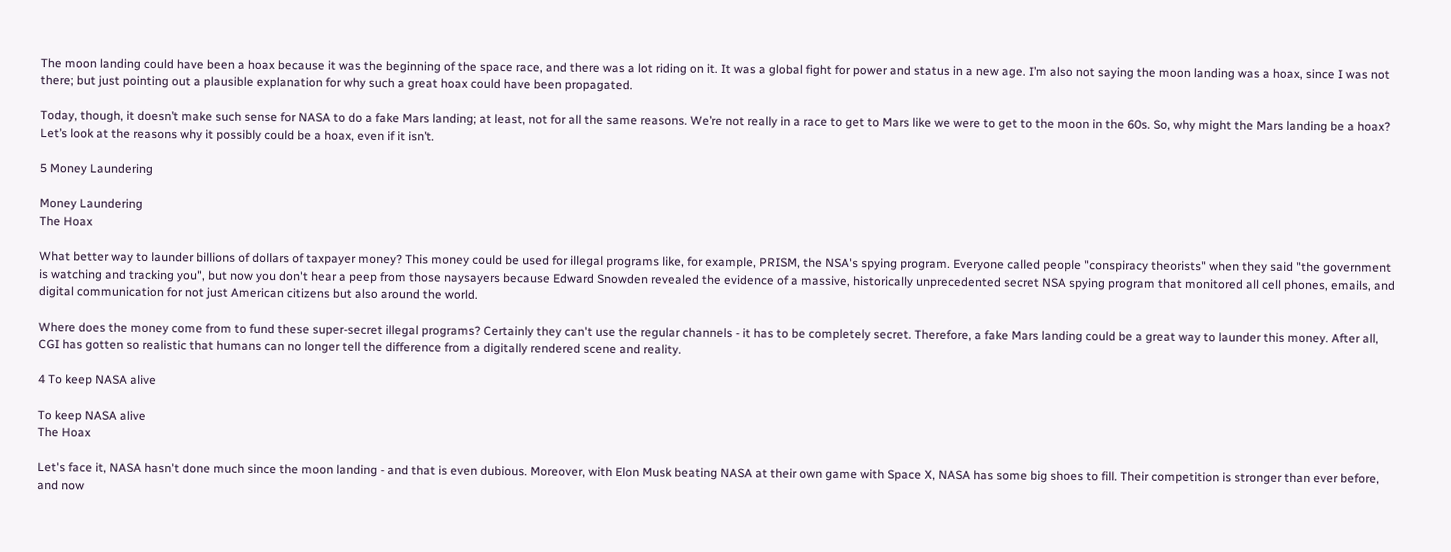The moon landing could have been a hoax because it was the beginning of the space race, and there was a lot riding on it. It was a global fight for power and status in a new age. I’m also not saying the moon landing was a hoax, since I was not there; but just pointing out a plausible explanation for why such a great hoax could have been propagated.

Today, though, it doesn’t make such sense for NASA to do a fake Mars landing; at least, not for all the same reasons. We’re not really in a race to get to Mars like we were to get to the moon in the 60s. So, why might the Mars landing be a hoax? Let’s look at the reasons why it possibly could be a hoax, even if it isn’t.

5 Money Laundering

Money Laundering
The Hoax

What better way to launder billions of dollars of taxpayer money? This money could be used for illegal programs like, for example, PRISM, the NSA's spying program. Everyone called people "conspiracy theorists" when they said "the government is watching and tracking you", but now you don't hear a peep from those naysayers because Edward Snowden revealed the evidence of a massive, historically unprecedented secret NSA spying program that monitored all cell phones, emails, and digital communication for not just American citizens but also around the world.

Where does the money come from to fund these super-secret illegal programs? Certainly they can't use the regular channels - it has to be completely secret. Therefore, a fake Mars landing could be a great way to launder this money. After all, CGI has gotten so realistic that humans can no longer tell the difference from a digitally rendered scene and reality.

4 To keep NASA alive

To keep NASA alive
The Hoax

Let's face it, NASA hasn't done much since the moon landing - and that is even dubious. Moreover, with Elon Musk beating NASA at their own game with Space X, NASA has some big shoes to fill. Their competition is stronger than ever before, and now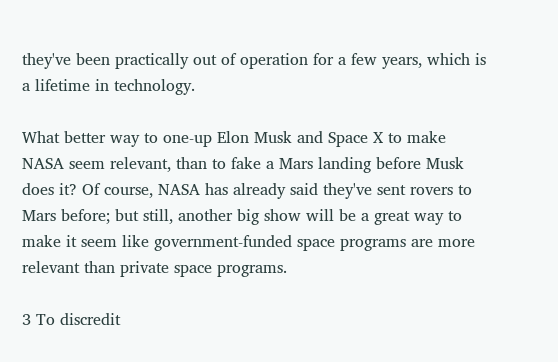they've been practically out of operation for a few years, which is a lifetime in technology.

What better way to one-up Elon Musk and Space X to make NASA seem relevant, than to fake a Mars landing before Musk does it? Of course, NASA has already said they've sent rovers to Mars before; but still, another big show will be a great way to make it seem like government-funded space programs are more relevant than private space programs.

3 To discredit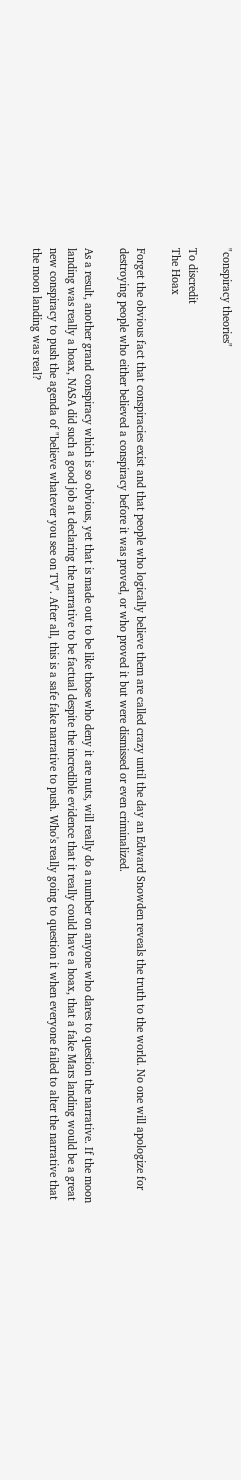"conspiracy theories"

To discredit
The Hoax

Forget the obvious fact that conspiracies exist and that people who logically believe them are called crazy until the day an Edward Snowden reveals the truth to the world. No one will apologize for destroying people who either believed a conspiracy before it was proved, or who proved it but were dismissed or even criminalized.

As a result, another grand conspiracy which is so obvious, yet that is made out to be like those who deny it are nuts, will really do a number on anyone who dares to question the narrative. If the moon landing was really a hoax, NASA did such a good job at declaring the narrative to be factual despite the incredible evidence that it really could have a hoax, that a fake Mars landing would be a great new conspiracy to push the agenda of "believe whatever you see on TV". After all, this is a safe fake narrative to push. Who's really going to question it when everyone failed to alter the narrative that the moon landing was real?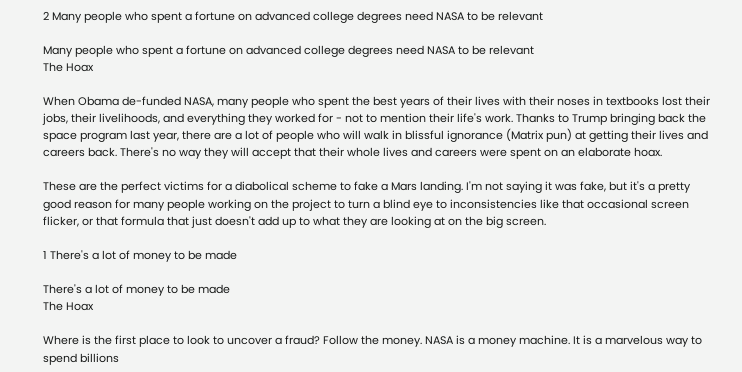2 Many people who spent a fortune on advanced college degrees need NASA to be relevant

Many people who spent a fortune on advanced college degrees need NASA to be relevant
The Hoax

When Obama de-funded NASA, many people who spent the best years of their lives with their noses in textbooks lost their jobs, their livelihoods, and everything they worked for - not to mention their life's work. Thanks to Trump bringing back the space program last year, there are a lot of people who will walk in blissful ignorance (Matrix pun) at getting their lives and careers back. There's no way they will accept that their whole lives and careers were spent on an elaborate hoax.

These are the perfect victims for a diabolical scheme to fake a Mars landing. I'm not saying it was fake, but it's a pretty good reason for many people working on the project to turn a blind eye to inconsistencies like that occasional screen flicker, or that formula that just doesn't add up to what they are looking at on the big screen.

1 There's a lot of money to be made

There's a lot of money to be made
The Hoax

Where is the first place to look to uncover a fraud? Follow the money. NASA is a money machine. It is a marvelous way to spend billions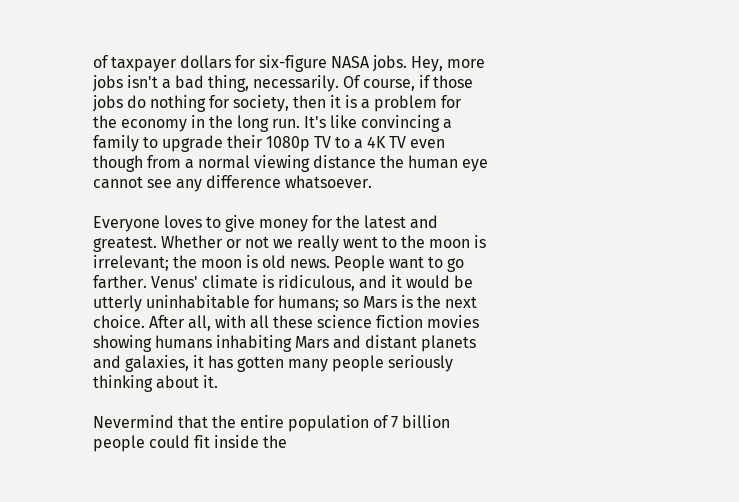of taxpayer dollars for six-figure NASA jobs. Hey, more jobs isn't a bad thing, necessarily. Of course, if those jobs do nothing for society, then it is a problem for the economy in the long run. It's like convincing a family to upgrade their 1080p TV to a 4K TV even though from a normal viewing distance the human eye cannot see any difference whatsoever.

Everyone loves to give money for the latest and greatest. Whether or not we really went to the moon is irrelevant; the moon is old news. People want to go farther. Venus' climate is ridiculous, and it would be utterly uninhabitable for humans; so Mars is the next choice. After all, with all these science fiction movies showing humans inhabiting Mars and distant planets and galaxies, it has gotten many people seriously thinking about it.

Nevermind that the entire population of 7 billion people could fit inside the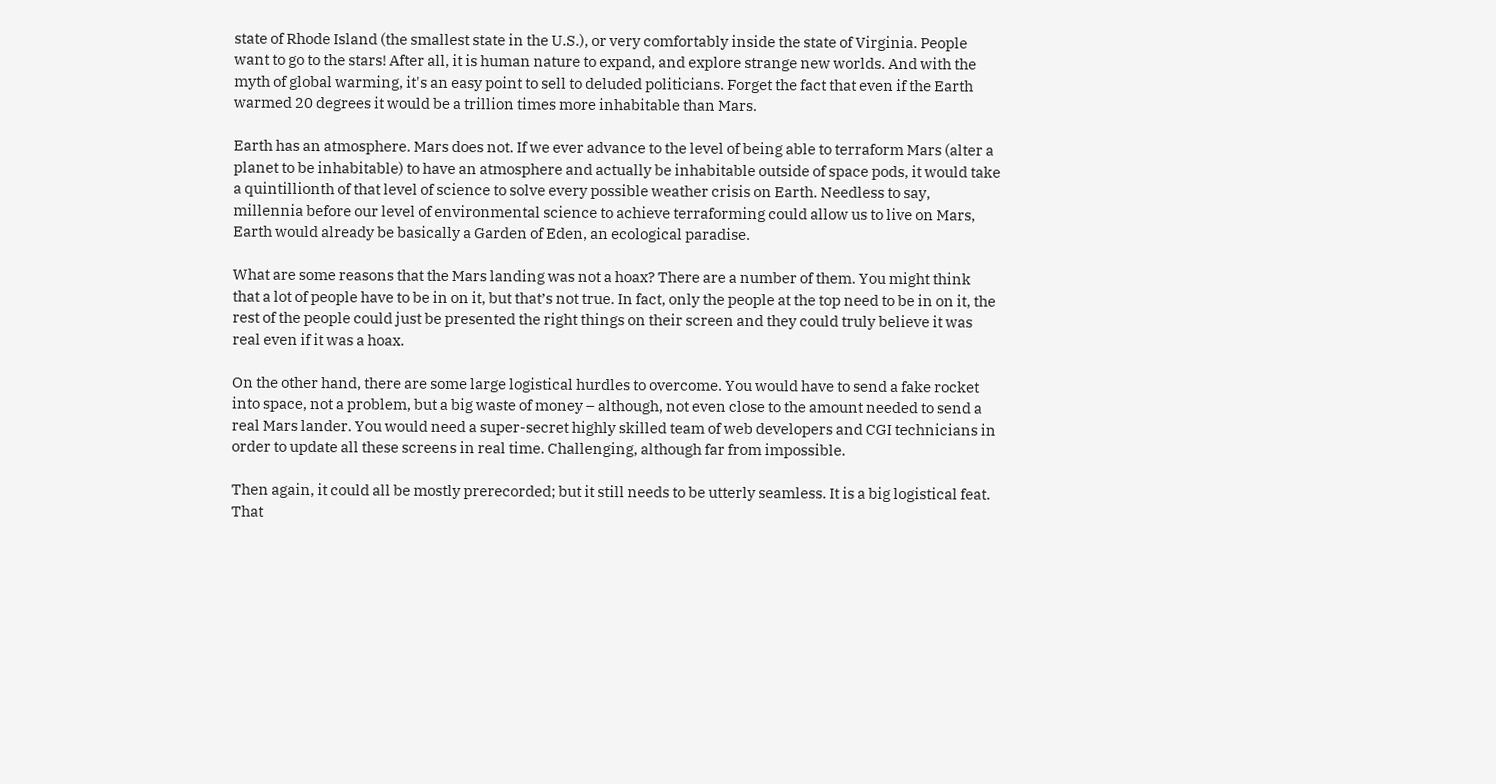state of Rhode Island (the smallest state in the U.S.), or very comfortably inside the state of Virginia. People want to go to the stars! After all, it is human nature to expand, and explore strange new worlds. And with the myth of global warming, it's an easy point to sell to deluded politicians. Forget the fact that even if the Earth warmed 20 degrees it would be a trillion times more inhabitable than Mars.

Earth has an atmosphere. Mars does not. If we ever advance to the level of being able to terraform Mars (alter a planet to be inhabitable) to have an atmosphere and actually be inhabitable outside of space pods, it would take a quintillionth of that level of science to solve every possible weather crisis on Earth. Needless to say, millennia before our level of environmental science to achieve terraforming could allow us to live on Mars, Earth would already be basically a Garden of Eden, an ecological paradise.

What are some reasons that the Mars landing was not a hoax? There are a number of them. You might think that a lot of people have to be in on it, but that’s not true. In fact, only the people at the top need to be in on it, the rest of the people could just be presented the right things on their screen and they could truly believe it was real even if it was a hoax.

On the other hand, there are some large logistical hurdles to overcome. You would have to send a fake rocket into space, not a problem, but a big waste of money – although, not even close to the amount needed to send a real Mars lander. You would need a super-secret highly skilled team of web developers and CGI technicians in order to update all these screens in real time. Challenging, although far from impossible.

Then again, it could all be mostly prerecorded; but it still needs to be utterly seamless. It is a big logistical feat. That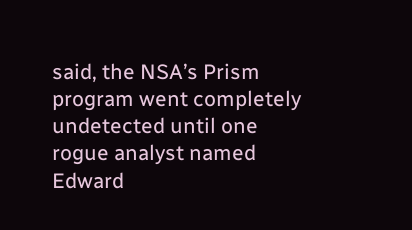said, the NSA’s Prism program went completely undetected until one rogue analyst named Edward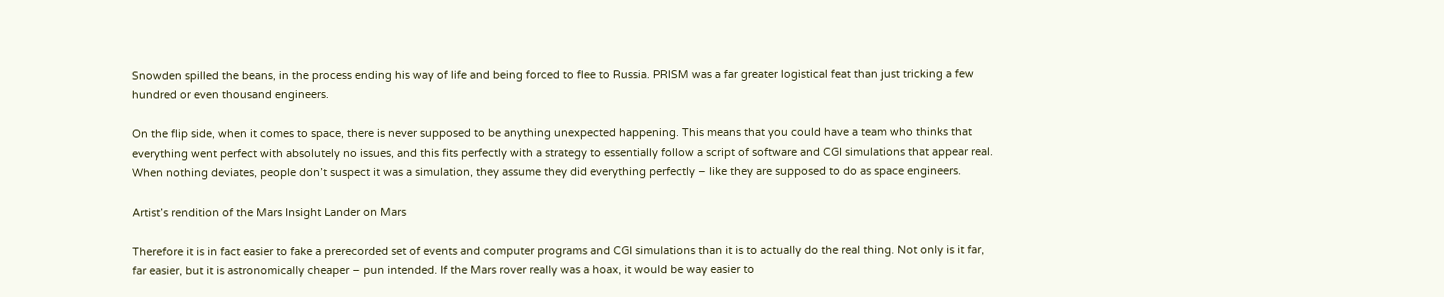Snowden spilled the beans, in the process ending his way of life and being forced to flee to Russia. PRISM was a far greater logistical feat than just tricking a few hundred or even thousand engineers.

On the flip side, when it comes to space, there is never supposed to be anything unexpected happening. This means that you could have a team who thinks that everything went perfect with absolutely no issues, and this fits perfectly with a strategy to essentially follow a script of software and CGI simulations that appear real. When nothing deviates, people don’t suspect it was a simulation, they assume they did everything perfectly – like they are supposed to do as space engineers.

Artist’s rendition of the Mars Insight Lander on Mars

Therefore it is in fact easier to fake a prerecorded set of events and computer programs and CGI simulations than it is to actually do the real thing. Not only is it far, far easier, but it is astronomically cheaper – pun intended. If the Mars rover really was a hoax, it would be way easier to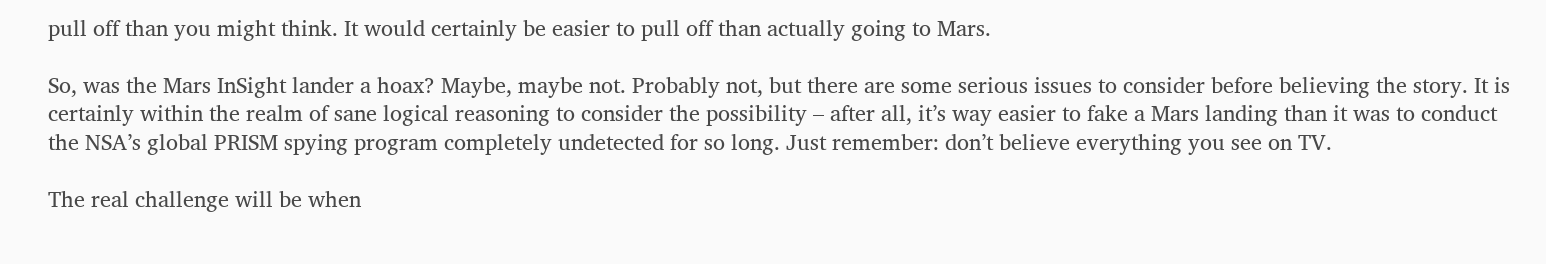pull off than you might think. It would certainly be easier to pull off than actually going to Mars.

So, was the Mars InSight lander a hoax? Maybe, maybe not. Probably not, but there are some serious issues to consider before believing the story. It is certainly within the realm of sane logical reasoning to consider the possibility – after all, it’s way easier to fake a Mars landing than it was to conduct the NSA’s global PRISM spying program completely undetected for so long. Just remember: don’t believe everything you see on TV.

The real challenge will be when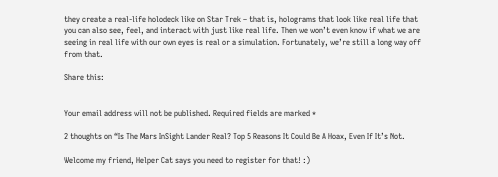they create a real-life holodeck like on Star Trek – that is, holograms that look like real life that you can also see, feel, and interact with just like real life. Then we won’t even know if what we are seeing in real life with our own eyes is real or a simulation. Fortunately, we’re still a long way off from that.

Share this:


Your email address will not be published. Required fields are marked *

2 thoughts on “Is The Mars InSight Lander Real? Top 5 Reasons It Could Be A Hoax, Even If It’s Not.

Welcome my friend, Helper Cat says you need to register for that! :)